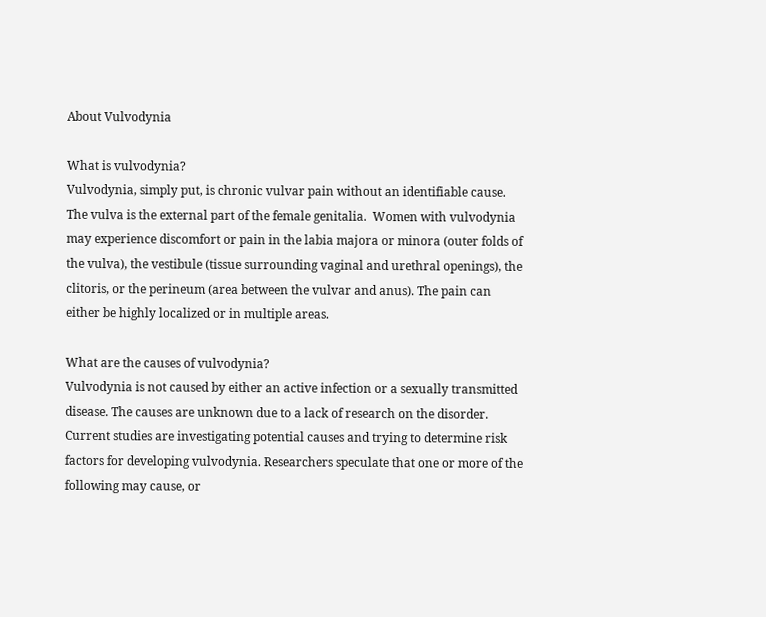About Vulvodynia

What is vulvodynia?
Vulvodynia, simply put, is chronic vulvar pain without an identifiable cause. The vulva is the external part of the female genitalia.  Women with vulvodynia may experience discomfort or pain in the labia majora or minora (outer folds of the vulva), the vestibule (tissue surrounding vaginal and urethral openings), the clitoris, or the perineum (area between the vulvar and anus). The pain can either be highly localized or in multiple areas.

What are the causes of vulvodynia?
Vulvodynia is not caused by either an active infection or a sexually transmitted disease. The causes are unknown due to a lack of research on the disorder. Current studies are investigating potential causes and trying to determine risk factors for developing vulvodynia. Researchers speculate that one or more of the following may cause, or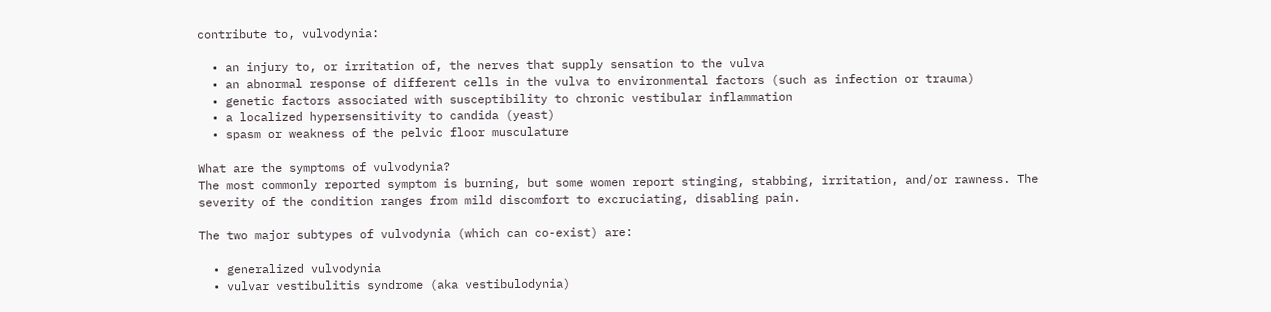contribute to, vulvodynia:

  • an injury to, or irritation of, the nerves that supply sensation to the vulva
  • an abnormal response of different cells in the vulva to environmental factors (such as infection or trauma)
  • genetic factors associated with susceptibility to chronic vestibular inflammation
  • a localized hypersensitivity to candida (yeast)
  • spasm or weakness of the pelvic floor musculature

What are the symptoms of vulvodynia?
The most commonly reported symptom is burning, but some women report stinging, stabbing, irritation, and/or rawness. The severity of the condition ranges from mild discomfort to excruciating, disabling pain.

The two major subtypes of vulvodynia (which can co-exist) are:

  • generalized vulvodynia
  • vulvar vestibulitis syndrome (aka vestibulodynia)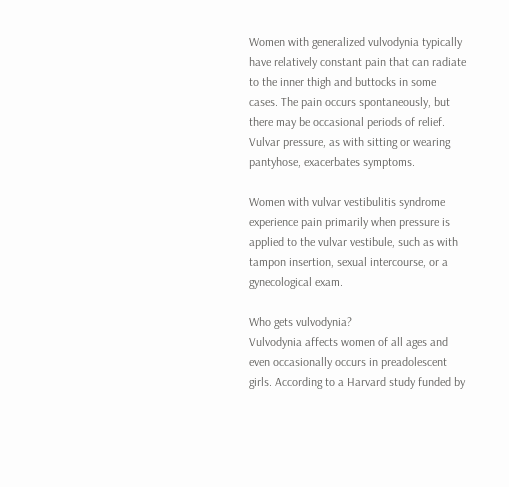Women with generalized vulvodynia typically have relatively constant pain that can radiate to the inner thigh and buttocks in some cases. The pain occurs spontaneously, but there may be occasional periods of relief. Vulvar pressure, as with sitting or wearing pantyhose, exacerbates symptoms.

Women with vulvar vestibulitis syndrome experience pain primarily when pressure is applied to the vulvar vestibule, such as with tampon insertion, sexual intercourse, or a gynecological exam.

Who gets vulvodynia?
Vulvodynia affects women of all ages and even occasionally occurs in preadolescent girls. According to a Harvard study funded by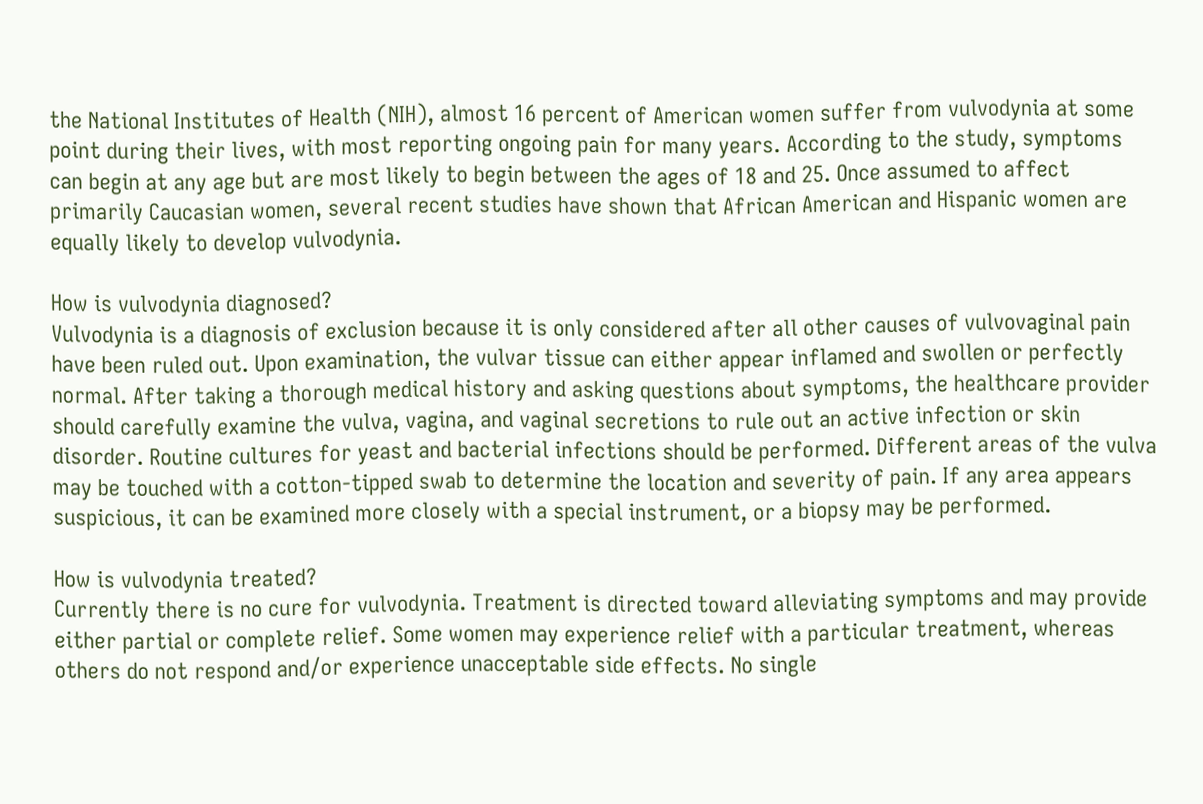the National Institutes of Health (NIH), almost 16 percent of American women suffer from vulvodynia at some point during their lives, with most reporting ongoing pain for many years. According to the study, symptoms can begin at any age but are most likely to begin between the ages of 18 and 25. Once assumed to affect primarily Caucasian women, several recent studies have shown that African American and Hispanic women are equally likely to develop vulvodynia.

How is vulvodynia diagnosed?
Vulvodynia is a diagnosis of exclusion because it is only considered after all other causes of vulvovaginal pain have been ruled out. Upon examination, the vulvar tissue can either appear inflamed and swollen or perfectly normal. After taking a thorough medical history and asking questions about symptoms, the healthcare provider should carefully examine the vulva, vagina, and vaginal secretions to rule out an active infection or skin disorder. Routine cultures for yeast and bacterial infections should be performed. Different areas of the vulva may be touched with a cotton-tipped swab to determine the location and severity of pain. If any area appears suspicious, it can be examined more closely with a special instrument, or a biopsy may be performed.

How is vulvodynia treated?
Currently there is no cure for vulvodynia. Treatment is directed toward alleviating symptoms and may provide either partial or complete relief. Some women may experience relief with a particular treatment, whereas others do not respond and/or experience unacceptable side effects. No single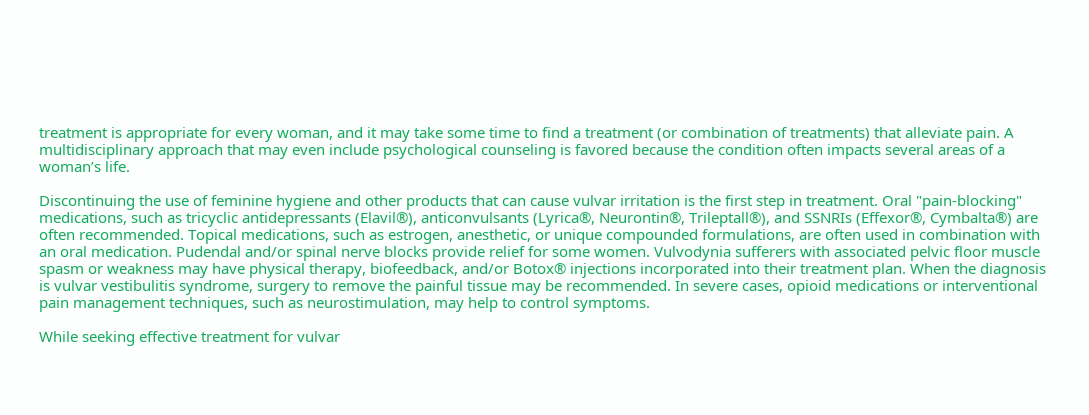treatment is appropriate for every woman, and it may take some time to find a treatment (or combination of treatments) that alleviate pain. A multidisciplinary approach that may even include psychological counseling is favored because the condition often impacts several areas of a woman’s life.

Discontinuing the use of feminine hygiene and other products that can cause vulvar irritation is the first step in treatment. Oral "pain-blocking" medications, such as tricyclic antidepressants (Elavil®), anticonvulsants (Lyrica®, Neurontin®, Trileptall®), and SSNRIs (Effexor®, Cymbalta®) are often recommended. Topical medications, such as estrogen, anesthetic, or unique compounded formulations, are often used in combination with an oral medication. Pudendal and/or spinal nerve blocks provide relief for some women. Vulvodynia sufferers with associated pelvic floor muscle spasm or weakness may have physical therapy, biofeedback, and/or Botox® injections incorporated into their treatment plan. When the diagnosis is vulvar vestibulitis syndrome, surgery to remove the painful tissue may be recommended. In severe cases, opioid medications or interventional pain management techniques, such as neurostimulation, may help to control symptoms.

While seeking effective treatment for vulvar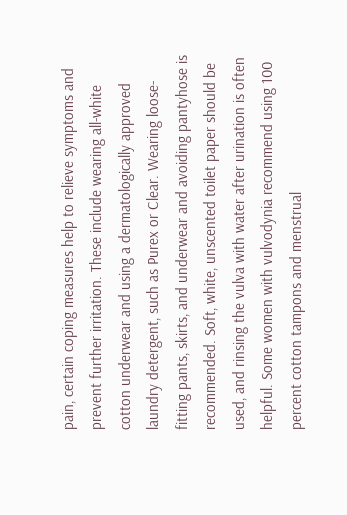pain, certain coping measures help to relieve symptoms and prevent further irritation. These include wearing all-white cotton underwear and using a dermatologically approved laundry detergent, such as Purex or Clear. Wearing loose-fitting pants, skirts, and underwear and avoiding pantyhose is recommended. Soft, white, unscented toilet paper should be used, and rinsing the vulva with water after urination is often helpful. Some women with vulvodynia recommend using 100 percent cotton tampons and menstrual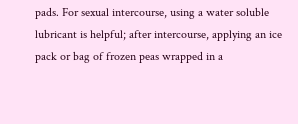pads. For sexual intercourse, using a water soluble lubricant is helpful; after intercourse, applying an ice pack or bag of frozen peas wrapped in a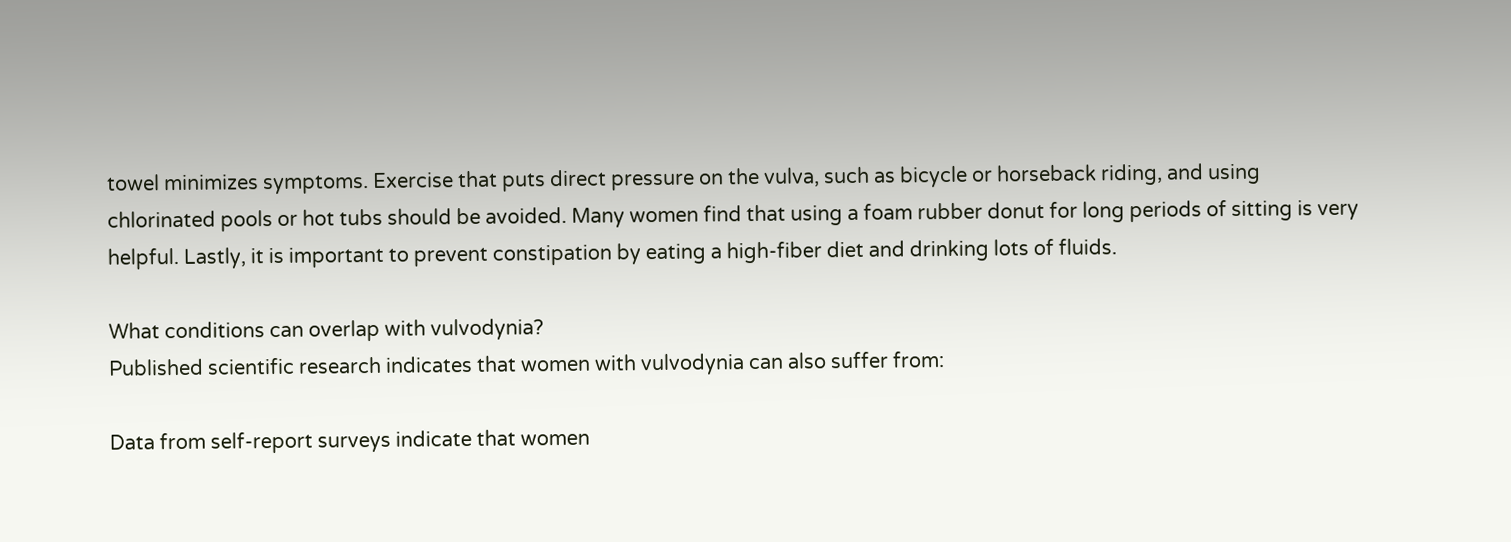towel minimizes symptoms. Exercise that puts direct pressure on the vulva, such as bicycle or horseback riding, and using chlorinated pools or hot tubs should be avoided. Many women find that using a foam rubber donut for long periods of sitting is very helpful. Lastly, it is important to prevent constipation by eating a high-fiber diet and drinking lots of fluids.

What conditions can overlap with vulvodynia?
Published scientific research indicates that women with vulvodynia can also suffer from:

Data from self-report surveys indicate that women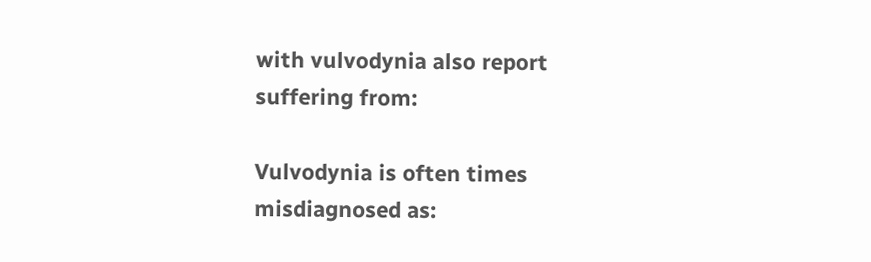with vulvodynia also report suffering from:

Vulvodynia is often times misdiagnosed as: